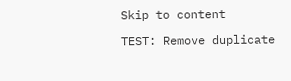Skip to content

TEST: Remove duplicate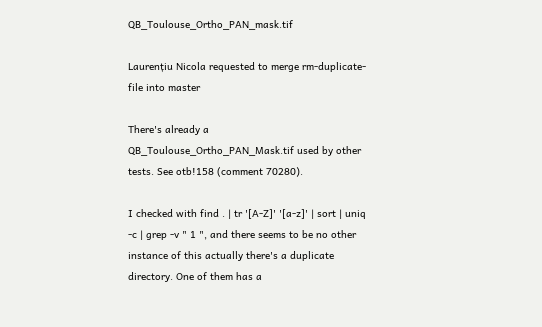QB_Toulouse_Ortho_PAN_mask.tif

Laurențiu Nicola requested to merge rm-duplicate-file into master

There's already a QB_Toulouse_Ortho_PAN_Mask.tif used by other tests. See otb!158 (comment 70280).

I checked with find . | tr '[A-Z]' '[a-z]' | sort | uniq -c | grep -v " 1 ", and there seems to be no other instance of this actually there's a duplicate directory. One of them has a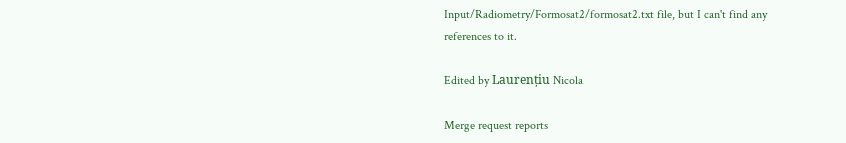Input/Radiometry/Formosat2/formosat2.txt file, but I can't find any references to it.

Edited by Laurențiu Nicola

Merge request reports